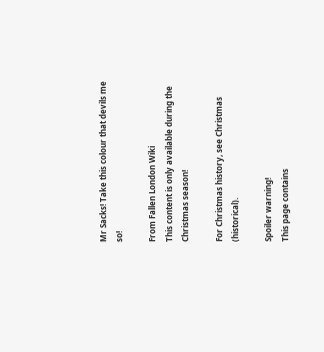Mr Sacks! Take this colour that devils me so!

From Fallen London Wiki
This content is only available during the Christmas season!

For Christmas history, see Christmas (historical).

Spoiler warning!
This page contains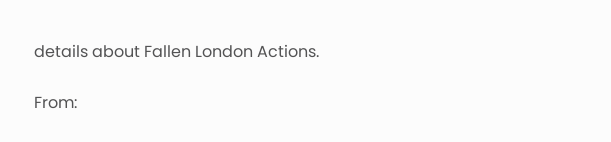details about Fallen London Actions.

From: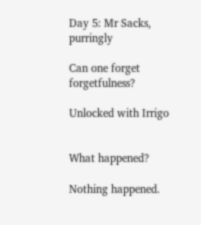Day 5: Mr Sacks, purringly

Can one forget forgetfulness?

Unlocked with Irrigo


What happened?

Nothing happened.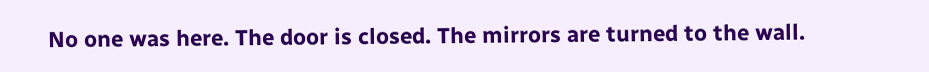No one was here. The door is closed. The mirrors are turned to the wall.